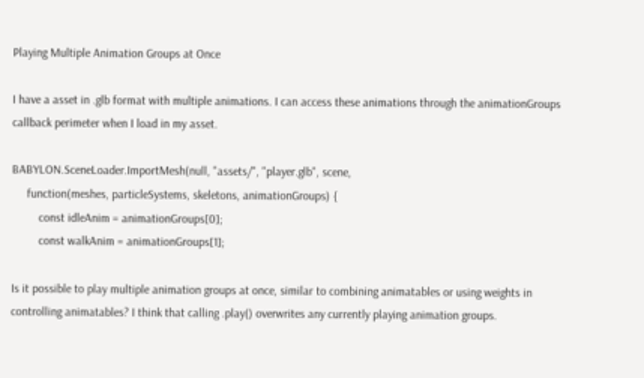Playing Multiple Animation Groups at Once

I have a asset in .glb format with multiple animations. I can access these animations through the animationGroups callback perimeter when I load in my asset.

BABYLON.SceneLoader.ImportMesh(null, "assets/", "player.glb", scene,
     function(meshes, particleSystems, skeletons, animationGroups) {
         const idleAnim = animationGroups[0];
         const walkAnim = animationGroups[1];

Is it possible to play multiple animation groups at once, similar to combining animatables or using weights in controlling animatables? I think that calling .play() overwrites any currently playing animation groups.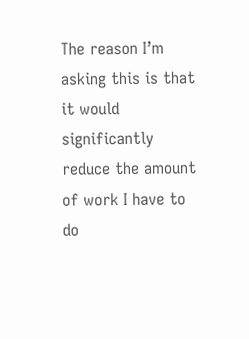The reason I’m asking this is that it would significantly reduce the amount of work I have to do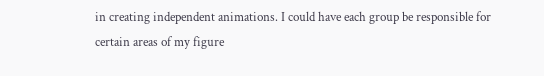in creating independent animations. I could have each group be responsible for certain areas of my figure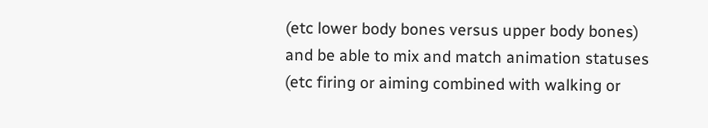(etc lower body bones versus upper body bones) and be able to mix and match animation statuses (etc firing or aiming combined with walking or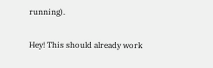running).

Hey! This should already work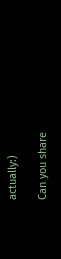actually:)

Can you share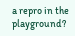a repro in the playground?